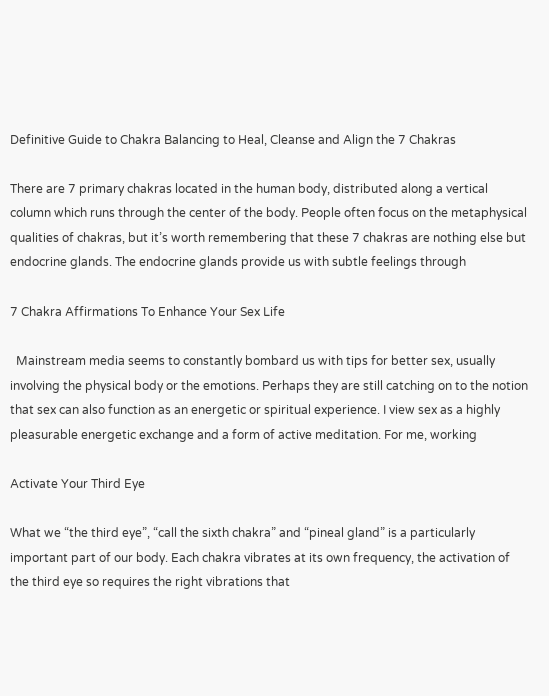Definitive Guide to Chakra Balancing to Heal, Cleanse and Align the 7 Chakras

There are 7 primary chakras located in the human body, distributed along a vertical column which runs through the center of the body. People often focus on the metaphysical qualities of chakras, but it’s worth remembering that these 7 chakras are nothing else but endocrine glands. The endocrine glands provide us with subtle feelings through

7 Chakra Affirmations To Enhance Your Sex Life

  Mainstream media seems to constantly bombard us with tips for better sex, usually involving the physical body or the emotions. Perhaps they are still catching on to the notion that sex can also function as an energetic or spiritual experience. I view sex as a highly pleasurable energetic exchange and a form of active meditation. For me, working

Activate Your Third Eye

What we “the third eye”, “call the sixth chakra” and “pineal gland” is a particularly important part of our body. Each chakra vibrates at its own frequency, the activation of the third eye so requires the right vibrations that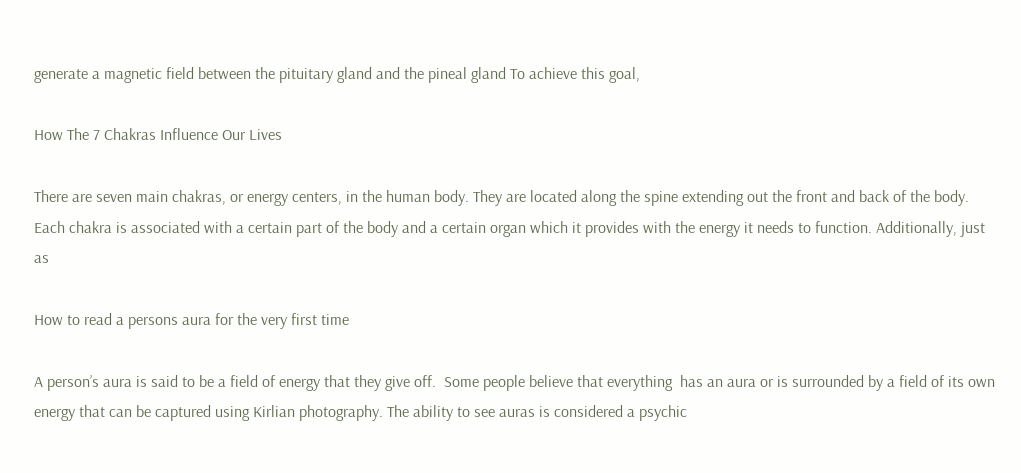generate a magnetic field between the pituitary gland and the pineal gland To achieve this goal,

How The 7 Chakras Influence Our Lives

There are seven main chakras, or energy centers, in the human body. They are located along the spine extending out the front and back of the body. Each chakra is associated with a certain part of the body and a certain organ which it provides with the energy it needs to function. Additionally, just as

How to read a persons aura for the very first time

A person’s aura is said to be a field of energy that they give off.  Some people believe that everything  has an aura or is surrounded by a field of its own energy that can be captured using Kirlian photography. The ability to see auras is considered a psychic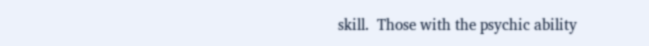skill.  Those with the psychic ability